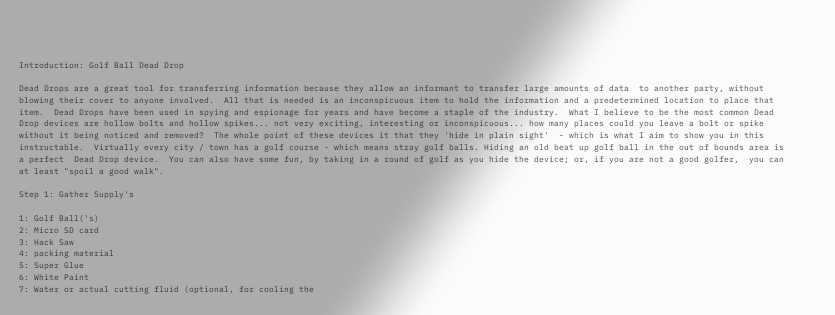Introduction: Golf Ball Dead Drop

Dead Drops are a great tool for transferring information because they allow an informant to transfer large amounts of data  to another party, without blowing their cover to anyone involved.  All that is needed is an inconspicuous item to hold the information and a predetermined location to place that item.  Dead Drops have been used in spying and espionage for years and have become a staple of the industry.  What I believe to be the most common Dead Drop devices are hollow bolts and hollow spikes... not very exciting, interesting or inconspicuous... how many places could you leave a bolt or spike without it being noticed and removed?  The whole point of these devices it that they 'hide in plain sight'  - which is what I aim to show you in this instructable.  Virtually every city / town has a golf course - which means stray golf balls. Hiding an old beat up golf ball in the out of bounds area is a perfect  Dead Drop device.  You can also have some fun, by taking in a round of golf as you hide the device; or, if you are not a good golfer,  you can at least "spoil a good walk".

Step 1: Gather Supply's

1: Golf Ball('s)
2: Micro SD card
3: Hack Saw
4: packing material
5: Super Glue
6: White Paint
7: Water or actual cutting fluid (optional, for cooling the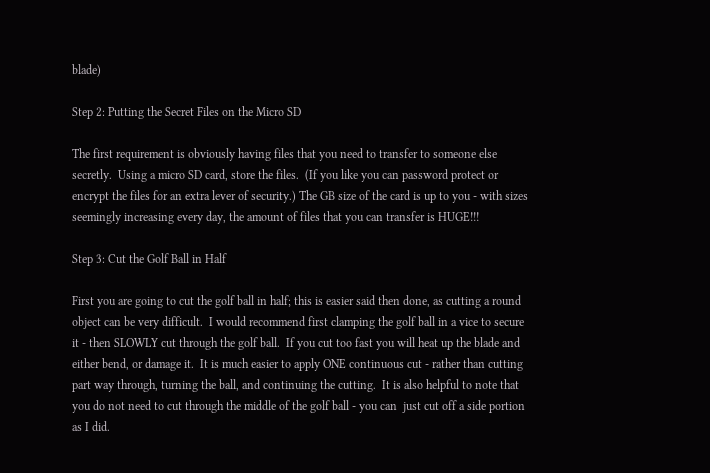blade)

Step 2: Putting the Secret Files on the Micro SD

The first requirement is obviously having files that you need to transfer to someone else secretly.  Using a micro SD card, store the files.  (If you like you can password protect or encrypt the files for an extra lever of security.) The GB size of the card is up to you - with sizes seemingly increasing every day, the amount of files that you can transfer is HUGE!!!

Step 3: Cut the Golf Ball in Half

First you are going to cut the golf ball in half; this is easier said then done, as cutting a round object can be very difficult.  I would recommend first clamping the golf ball in a vice to secure it - then SLOWLY cut through the golf ball.  If you cut too fast you will heat up the blade and either bend, or damage it.  It is much easier to apply ONE continuous cut - rather than cutting part way through, turning the ball, and continuing the cutting.  It is also helpful to note that you do not need to cut through the middle of the golf ball - you can  just cut off a side portion as I did.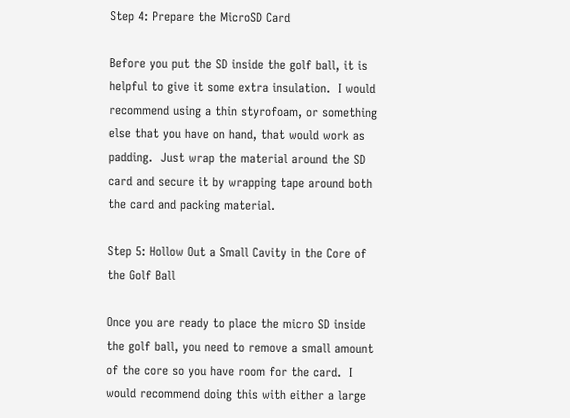Step 4: Prepare the MicroSD Card

Before you put the SD inside the golf ball, it is helpful to give it some extra insulation.  I would recommend using a thin styrofoam, or something else that you have on hand, that would work as padding.  Just wrap the material around the SD card and secure it by wrapping tape around both the card and packing material.

Step 5: Hollow Out a Small Cavity in the Core of the Golf Ball

Once you are ready to place the micro SD inside the golf ball, you need to remove a small amount of the core so you have room for the card.  I would recommend doing this with either a large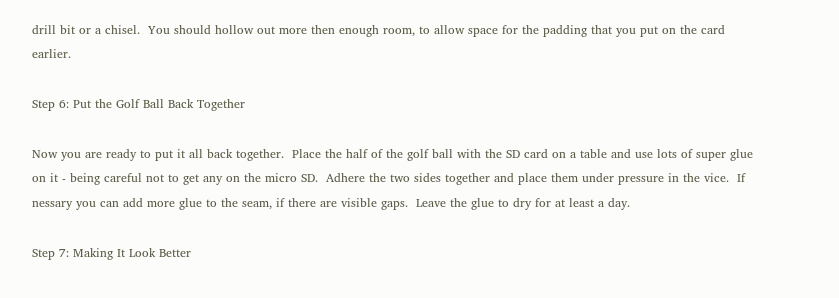drill bit or a chisel.  You should hollow out more then enough room, to allow space for the padding that you put on the card earlier.

Step 6: Put the Golf Ball Back Together

Now you are ready to put it all back together.  Place the half of the golf ball with the SD card on a table and use lots of super glue on it - being careful not to get any on the micro SD.  Adhere the two sides together and place them under pressure in the vice.  If nessary you can add more glue to the seam, if there are visible gaps.  Leave the glue to dry for at least a day.

Step 7: Making It Look Better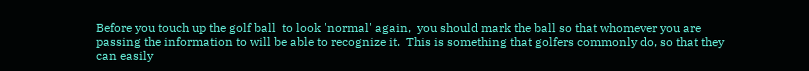Before you touch up the golf ball  to look 'normal' again,  you should mark the ball so that whomever you are passing the information to will be able to recognize it.  This is something that golfers commonly do, so that they can easily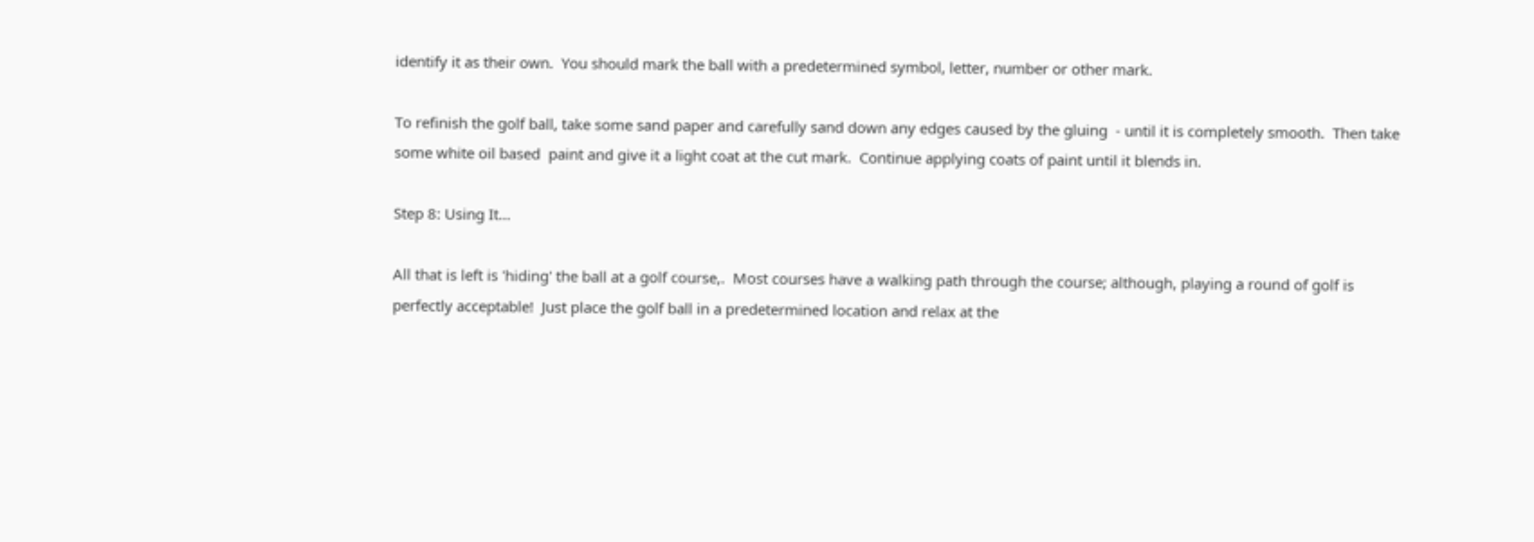identify it as their own.  You should mark the ball with a predetermined symbol, letter, number or other mark.

To refinish the golf ball, take some sand paper and carefully sand down any edges caused by the gluing  - until it is completely smooth.  Then take some white oil based  paint and give it a light coat at the cut mark.  Continue applying coats of paint until it blends in.

Step 8: Using It...

All that is left is 'hiding' the ball at a golf course,.  Most courses have a walking path through the course; although, playing a round of golf is perfectly acceptable!  Just place the golf ball in a predetermined location and relax at the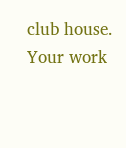club house.  Your work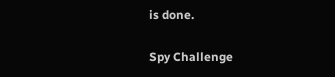is done.

Spy Challenge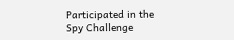Participated in the
Spy Challenge